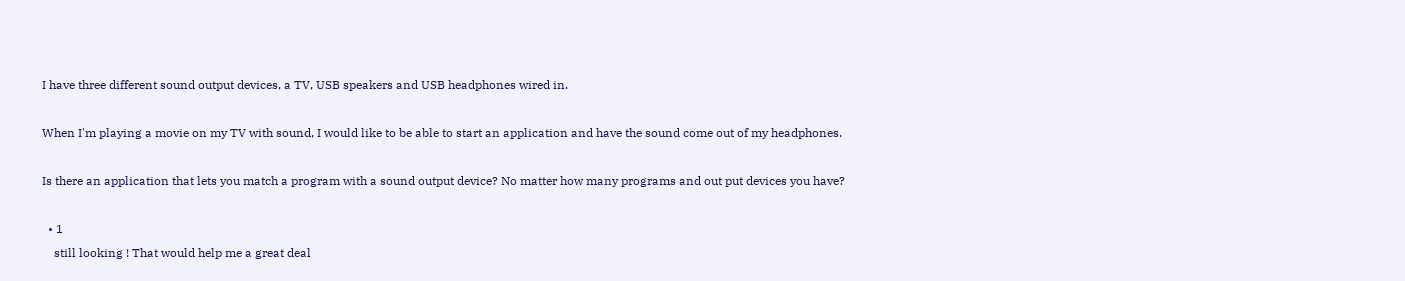I have three different sound output devices, a TV, USB speakers and USB headphones wired in.

When I'm playing a movie on my TV with sound, I would like to be able to start an application and have the sound come out of my headphones.

Is there an application that lets you match a program with a sound output device? No matter how many programs and out put devices you have?

  • 1
    still looking ! That would help me a great deal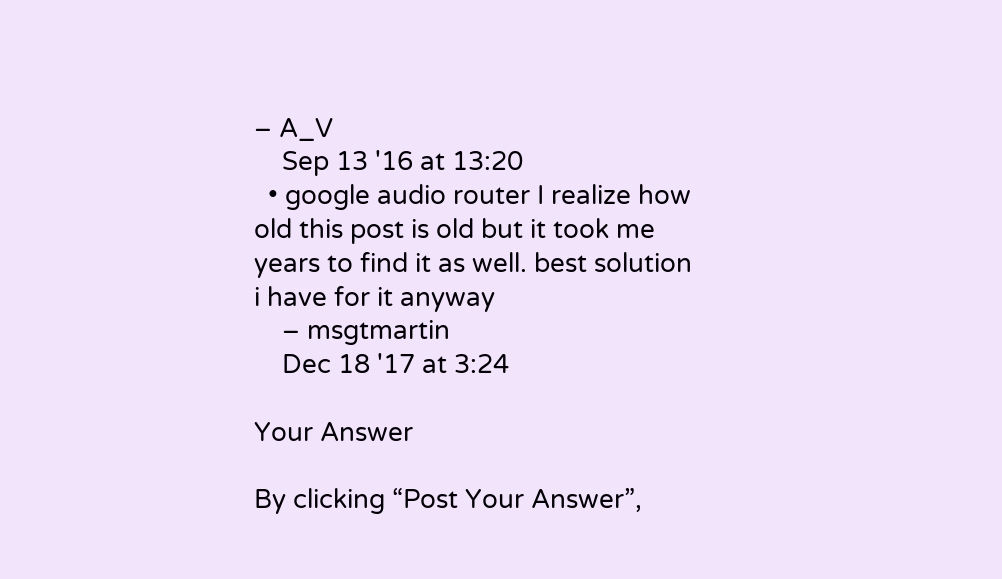– A_V
    Sep 13 '16 at 13:20
  • google audio router I realize how old this post is old but it took me years to find it as well. best solution i have for it anyway
    – msgtmartin
    Dec 18 '17 at 3:24

Your Answer

By clicking “Post Your Answer”,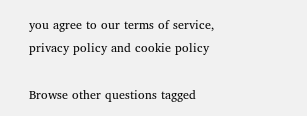you agree to our terms of service, privacy policy and cookie policy

Browse other questions tagged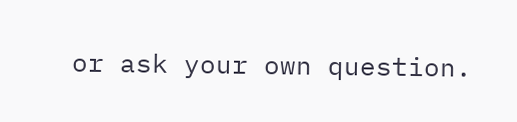or ask your own question.